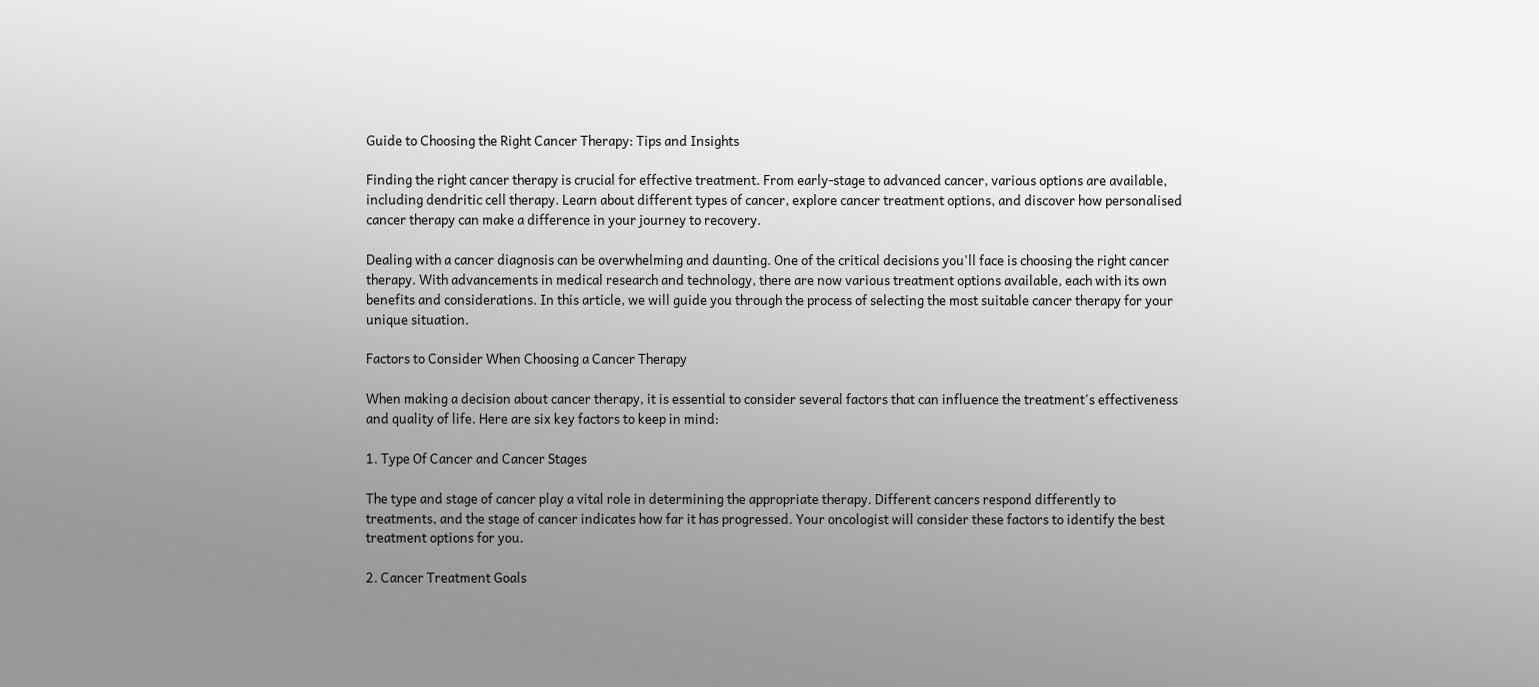Guide to Choosing the Right Cancer Therapy: Tips and Insights

Finding the right cancer therapy is crucial for effective treatment. From early-stage to advanced cancer, various options are available, including dendritic cell therapy. Learn about different types of cancer, explore cancer treatment options, and discover how personalised cancer therapy can make a difference in your journey to recovery.

Dealing with a cancer diagnosis can be overwhelming and daunting. One of the critical decisions you'll face is choosing the right cancer therapy. With advancements in medical research and technology, there are now various treatment options available, each with its own benefits and considerations. In this article, we will guide you through the process of selecting the most suitable cancer therapy for your unique situation.

Factors to Consider When Choosing a Cancer Therapy

When making a decision about cancer therapy, it is essential to consider several factors that can influence the treatment's effectiveness and quality of life. Here are six key factors to keep in mind:

1. Type Of Cancer and Cancer Stages

The type and stage of cancer play a vital role in determining the appropriate therapy. Different cancers respond differently to treatments, and the stage of cancer indicates how far it has progressed. Your oncologist will consider these factors to identify the best treatment options for you.

2. Cancer Treatment Goals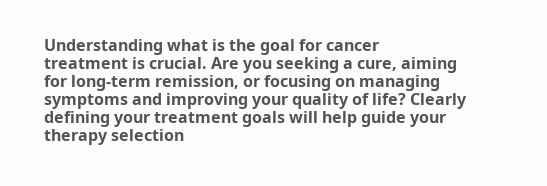Understanding what is the goal for cancer treatment is crucial. Are you seeking a cure, aiming for long-term remission, or focusing on managing symptoms and improving your quality of life? Clearly defining your treatment goals will help guide your therapy selection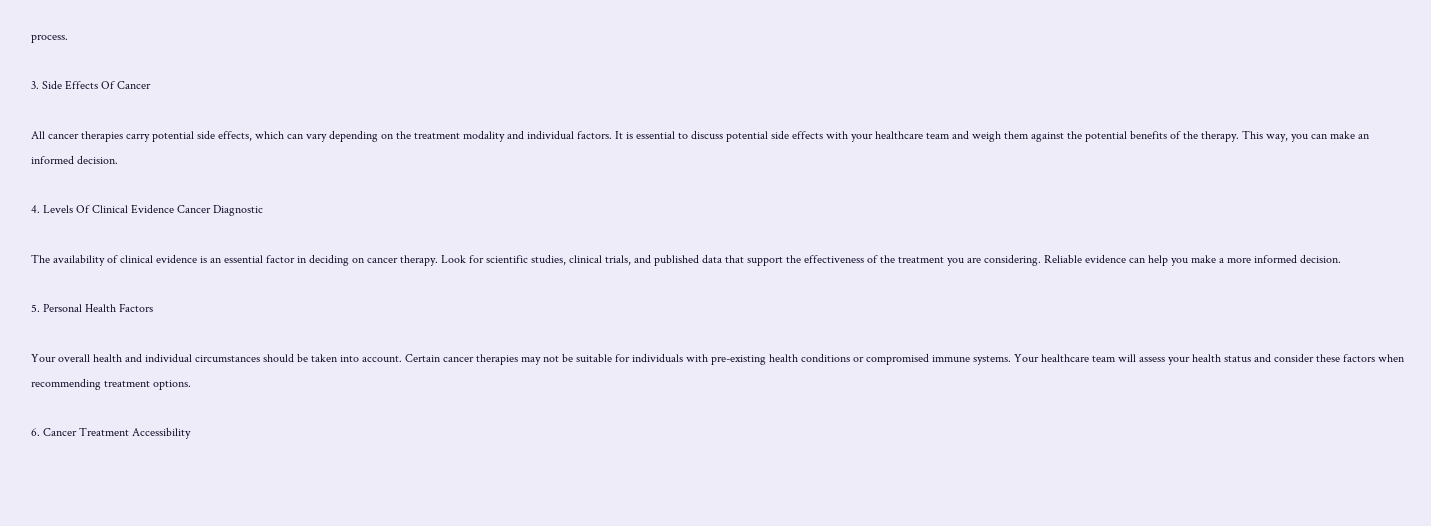process.

3. Side Effects Of Cancer

All cancer therapies carry potential side effects, which can vary depending on the treatment modality and individual factors. It is essential to discuss potential side effects with your healthcare team and weigh them against the potential benefits of the therapy. This way, you can make an informed decision.

4. Levels Of Clinical Evidence Cancer Diagnostic

The availability of clinical evidence is an essential factor in deciding on cancer therapy. Look for scientific studies, clinical trials, and published data that support the effectiveness of the treatment you are considering. Reliable evidence can help you make a more informed decision.

5. Personal Health Factors

Your overall health and individual circumstances should be taken into account. Certain cancer therapies may not be suitable for individuals with pre-existing health conditions or compromised immune systems. Your healthcare team will assess your health status and consider these factors when recommending treatment options.

6. Cancer Treatment Accessibility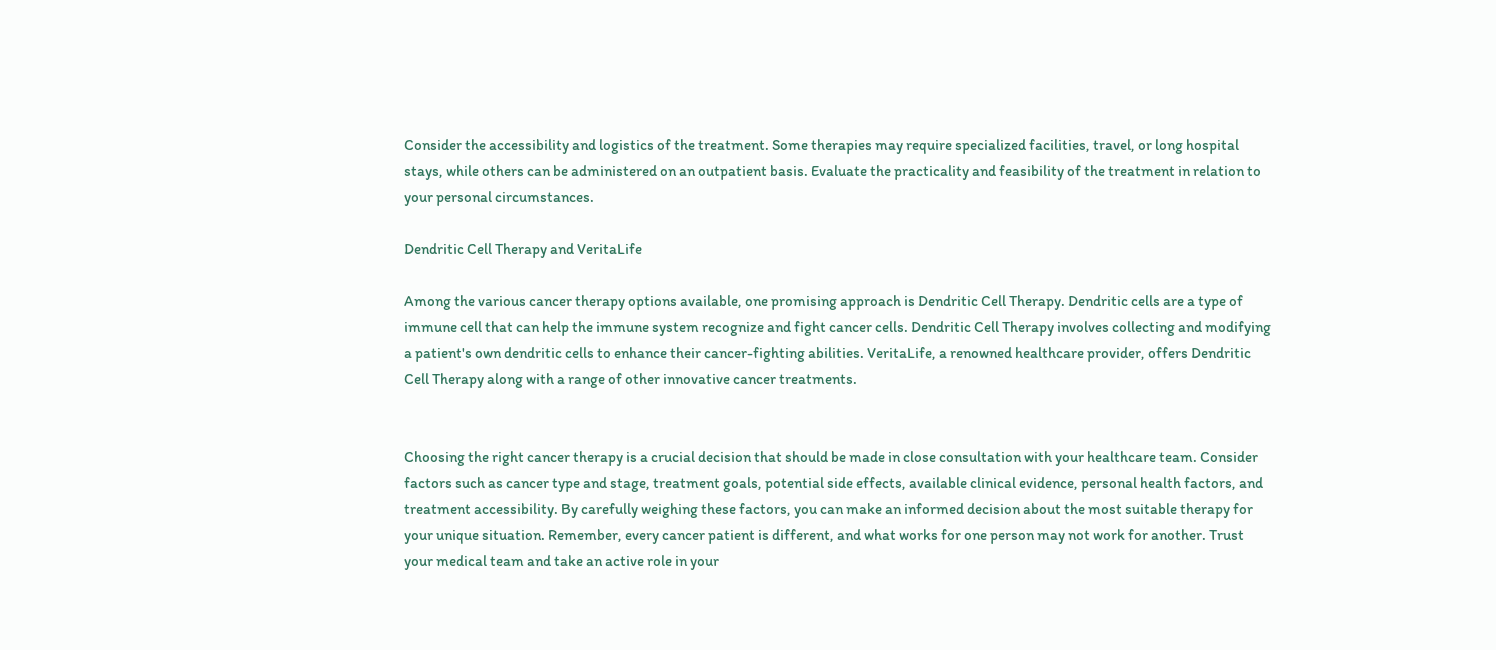Consider the accessibility and logistics of the treatment. Some therapies may require specialized facilities, travel, or long hospital stays, while others can be administered on an outpatient basis. Evaluate the practicality and feasibility of the treatment in relation to your personal circumstances.

Dendritic Cell Therapy and VeritaLife

Among the various cancer therapy options available, one promising approach is Dendritic Cell Therapy. Dendritic cells are a type of immune cell that can help the immune system recognize and fight cancer cells. Dendritic Cell Therapy involves collecting and modifying a patient's own dendritic cells to enhance their cancer-fighting abilities. VeritaLife, a renowned healthcare provider, offers Dendritic Cell Therapy along with a range of other innovative cancer treatments.


Choosing the right cancer therapy is a crucial decision that should be made in close consultation with your healthcare team. Consider factors such as cancer type and stage, treatment goals, potential side effects, available clinical evidence, personal health factors, and treatment accessibility. By carefully weighing these factors, you can make an informed decision about the most suitable therapy for your unique situation. Remember, every cancer patient is different, and what works for one person may not work for another. Trust your medical team and take an active role in your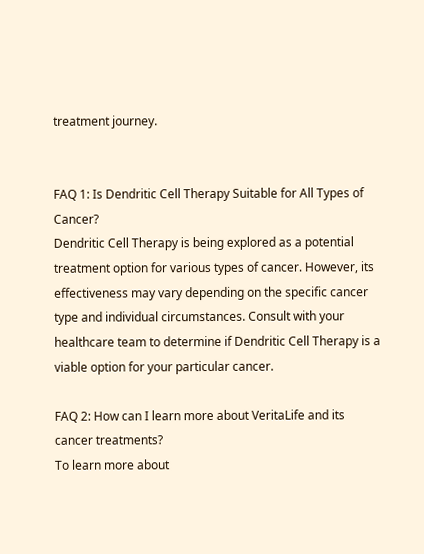treatment journey.


FAQ 1: Is Dendritic Cell Therapy Suitable for All Types of Cancer?
Dendritic Cell Therapy is being explored as a potential treatment option for various types of cancer. However, its effectiveness may vary depending on the specific cancer type and individual circumstances. Consult with your healthcare team to determine if Dendritic Cell Therapy is a viable option for your particular cancer.

FAQ 2: How can I learn more about VeritaLife and its cancer treatments?
To learn more about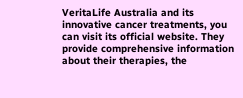VeritaLife Australia and its innovative cancer treatments, you can visit its official website. They provide comprehensive information about their therapies, the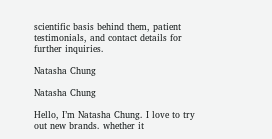scientific basis behind them, patient testimonials, and contact details for further inquiries.

Natasha Chung

Natasha Chung

Hello, I’m Natasha Chung. I love to try out new brands. whether it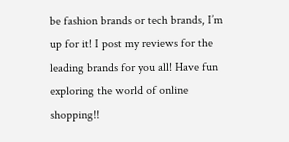be fashion brands or tech brands, I’m up for it! I post my reviews for the leading brands for you all! Have fun exploring the world of online shopping!!